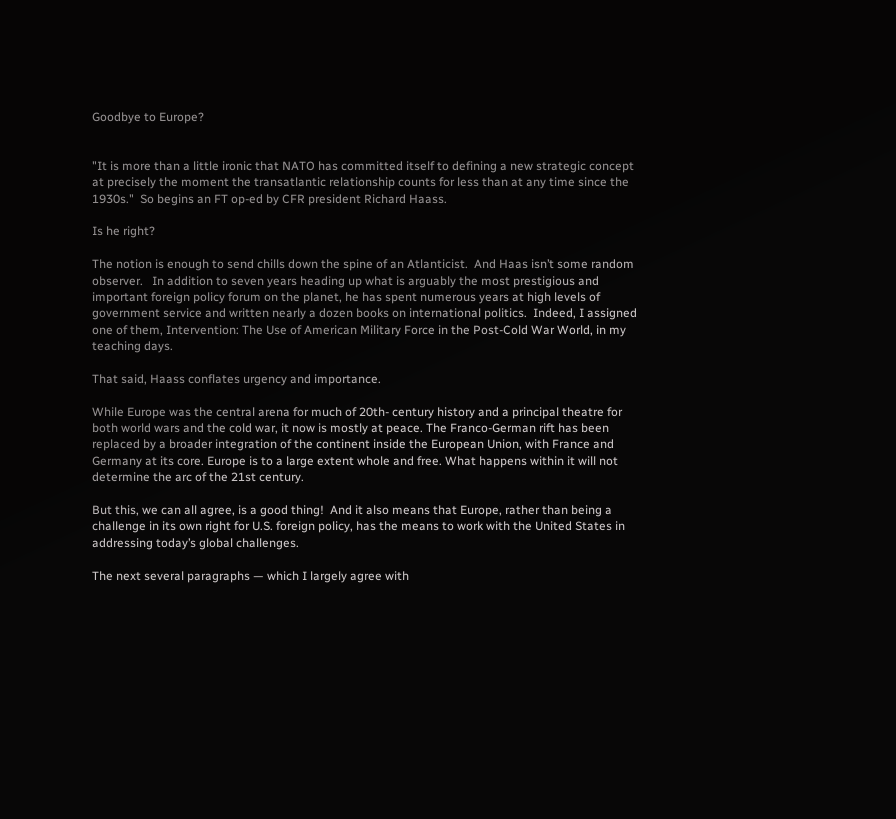Goodbye to Europe?


"It is more than a little ironic that NATO has committed itself to defining a new strategic concept at precisely the moment the transatlantic relationship counts for less than at any time since the 1930s."  So begins an FT op-ed by CFR president Richard Haass.

Is he right?

The notion is enough to send chills down the spine of an Atlanticist.  And Haas isn’t some random observer.   In addition to seven years heading up what is arguably the most prestigious and important foreign policy forum on the planet, he has spent numerous years at high levels of government service and written nearly a dozen books on international politics.  Indeed, I assigned one of them, Intervention: The Use of American Military Force in the Post-Cold War World, in my teaching days.

That said, Haass conflates urgency and importance.

While Europe was the central arena for much of 20th- century history and a principal theatre for both world wars and the cold war, it now is mostly at peace. The Franco-German rift has been replaced by a broader integration of the continent inside the European Union, with France and Germany at its core. Europe is to a large extent whole and free. What happens within it will not determine the arc of the 21st century.

But this, we can all agree, is a good thing!  And it also means that Europe, rather than being a challenge in its own right for U.S. foreign policy, has the means to work with the United States in addressing today’s global challenges.

The next several paragraphs — which I largely agree with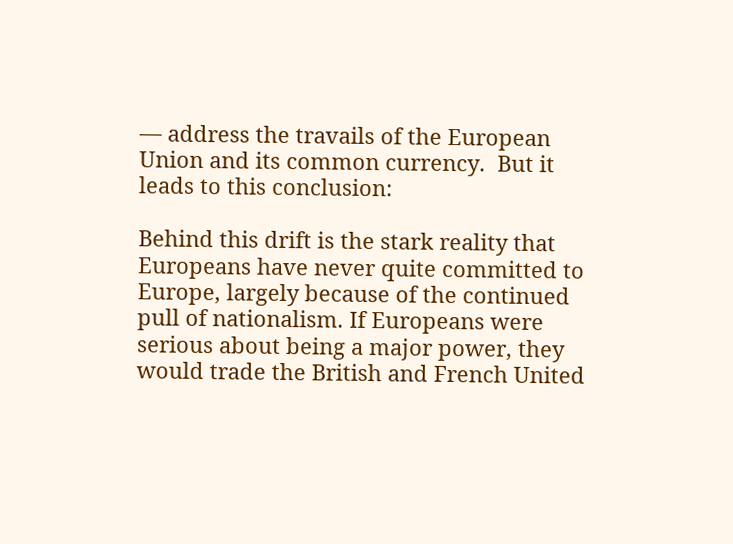— address the travails of the European Union and its common currency.  But it leads to this conclusion:

Behind this drift is the stark reality that Europeans have never quite committed to Europe, largely because of the continued pull of nationalism. If Europeans were serious about being a major power, they would trade the British and French United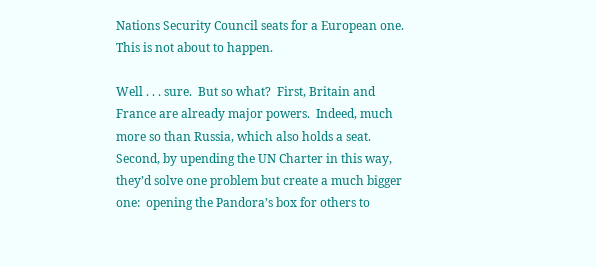Nations Security Council seats for a European one. This is not about to happen.

Well . . . sure.  But so what?  First, Britain and France are already major powers.  Indeed, much more so than Russia, which also holds a seat.  Second, by upending the UN Charter in this way, they’d solve one problem but create a much bigger one:  opening the Pandora’s box for others to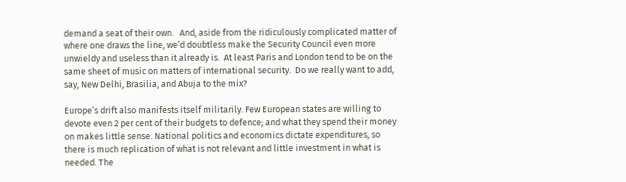demand a seat of their own.   And, aside from the ridiculously complicated matter of where one draws the line, we’d doubtless make the Security Council even more unwieldy and useless than it already is.  At least Paris and London tend to be on the same sheet of music on matters of international security.  Do we really want to add, say, New Delhi, Brasilia, and Abuja to the mix?

Europe’s drift also manifests itself militarily. Few European states are willing to devote even 2 per cent of their budgets to defence; and what they spend their money on makes little sense. National politics and economics dictate expenditures, so there is much replication of what is not relevant and little investment in what is needed. The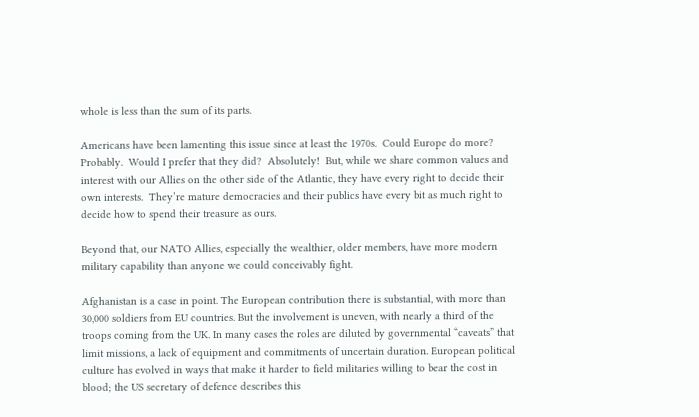whole is less than the sum of its parts.

Americans have been lamenting this issue since at least the 1970s.  Could Europe do more?  Probably.  Would I prefer that they did?  Absolutely!  But, while we share common values and interest with our Allies on the other side of the Atlantic, they have every right to decide their own interests.  They’re mature democracies and their publics have every bit as much right to decide how to spend their treasure as ours.

Beyond that, our NATO Allies, especially the wealthier, older members, have more modern military capability than anyone we could conceivably fight.

Afghanistan is a case in point. The European contribution there is substantial, with more than 30,000 soldiers from EU countries. But the involvement is uneven, with nearly a third of the troops coming from the UK. In many cases the roles are diluted by governmental “caveats” that limit missions, a lack of equipment and commitments of uncertain duration. European political culture has evolved in ways that make it harder to field militaries willing to bear the cost in blood; the US secretary of defence describes this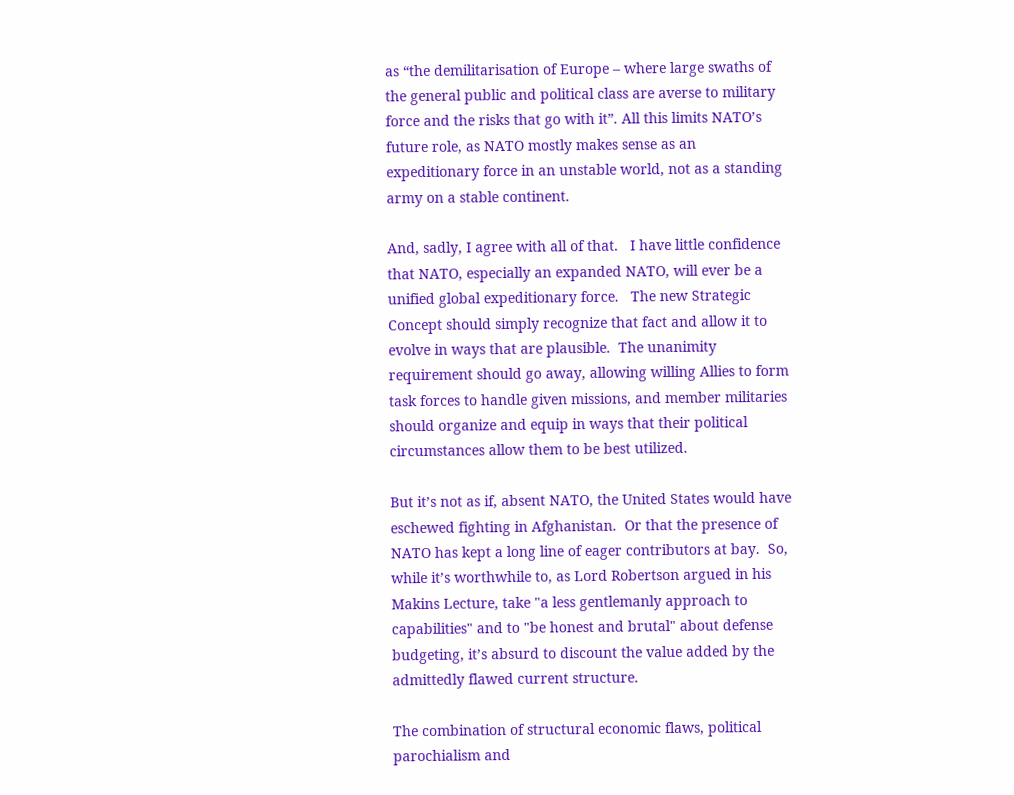as “the demilitarisation of Europe – where large swaths of the general public and political class are averse to military force and the risks that go with it”. All this limits NATO’s future role, as NATO mostly makes sense as an expeditionary force in an unstable world, not as a standing army on a stable continent.

And, sadly, I agree with all of that.   I have little confidence that NATO, especially an expanded NATO, will ever be a unified global expeditionary force.   The new Strategic Concept should simply recognize that fact and allow it to evolve in ways that are plausible.  The unanimity requirement should go away, allowing willing Allies to form task forces to handle given missions, and member militaries should organize and equip in ways that their political circumstances allow them to be best utilized.

But it’s not as if, absent NATO, the United States would have eschewed fighting in Afghanistan.  Or that the presence of NATO has kept a long line of eager contributors at bay.  So, while it’s worthwhile to, as Lord Robertson argued in his Makins Lecture, take "a less gentlemanly approach to capabilities" and to "be honest and brutal" about defense budgeting, it’s absurd to discount the value added by the admittedly flawed current structure.

The combination of structural economic flaws, political parochialism and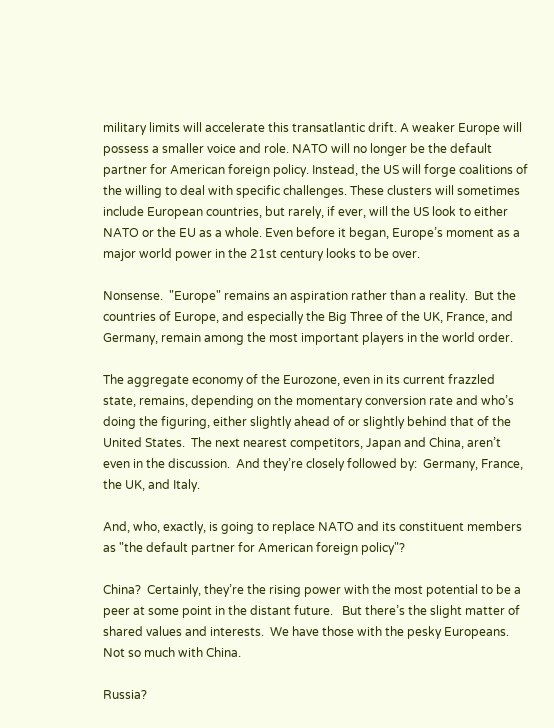military limits will accelerate this transatlantic drift. A weaker Europe will possess a smaller voice and role. NATO will no longer be the default partner for American foreign policy. Instead, the US will forge coalitions of the willing to deal with specific challenges. These clusters will sometimes include European countries, but rarely, if ever, will the US look to either NATO or the EU as a whole. Even before it began, Europe’s moment as a major world power in the 21st century looks to be over.

Nonsense.  "Europe" remains an aspiration rather than a reality.  But the countries of Europe, and especially the Big Three of the UK, France, and Germany, remain among the most important players in the world order.

The aggregate economy of the Eurozone, even in its current frazzled state, remains, depending on the momentary conversion rate and who’s doing the figuring, either slightly ahead of or slightly behind that of the United States.  The next nearest competitors, Japan and China, aren’t even in the discussion.  And they’re closely followed by:  Germany, France, the UK, and Italy.

And, who, exactly, is going to replace NATO and its constituent members as "the default partner for American foreign policy"?

China?  Certainly, they’re the rising power with the most potential to be a peer at some point in the distant future.   But there’s the slight matter of shared values and interests.  We have those with the pesky Europeans.  Not so much with China.

Russia?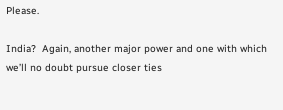Please.

India?  Again, another major power and one with which we’ll no doubt pursue closer ties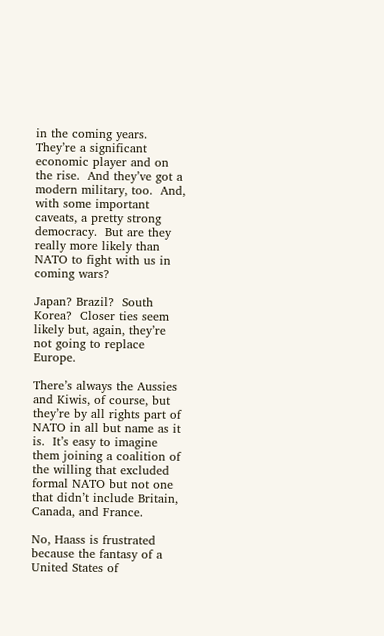in the coming years.  They’re a significant economic player and on the rise.  And they’ve got a modern military, too.  And, with some important caveats, a pretty strong democracy.  But are they really more likely than NATO to fight with us in coming wars?

Japan? Brazil?  South Korea?  Closer ties seem likely but, again, they’re not going to replace Europe.

There’s always the Aussies and Kiwis, of course, but they’re by all rights part of NATO in all but name as it is.  It’s easy to imagine them joining a coalition of the willing that excluded formal NATO but not one that didn’t include Britain, Canada, and France.

No, Haass is frustrated because the fantasy of a United States of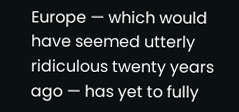Europe — which would have seemed utterly ridiculous twenty years ago — has yet to fully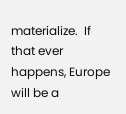materialize.  If that ever happens, Europe will be a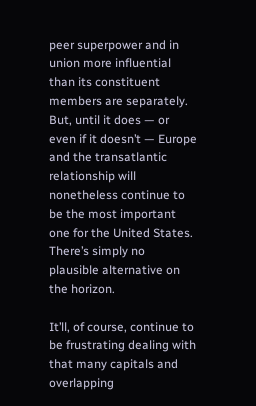peer superpower and in union more influential than its constituent members are separately.   But, until it does — or even if it doesn’t — Europe and the transatlantic relationship will nonetheless continue to be the most important one for the United States.  There’s simply no plausible alternative on the horizon.

It’ll, of course, continue to be frustrating dealing with that many capitals and overlapping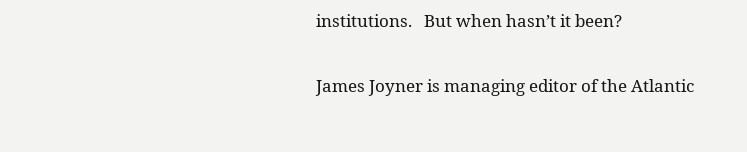institutions.   But when hasn’t it been?

James Joyner is managing editor of the Atlantic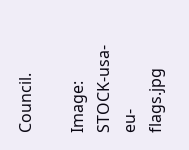Council.

Image: STOCK-usa-eu-flags.jpg